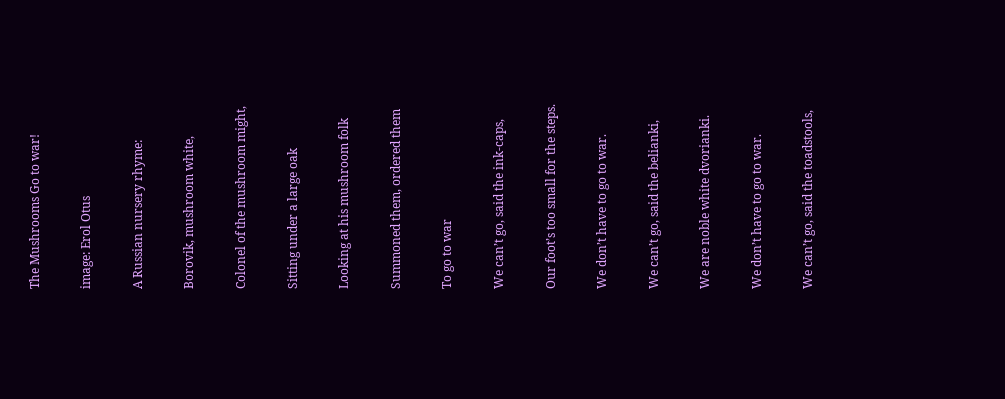The Mushrooms Go to war!

image: Erol Otus

A Russian nursery rhyme:

Borovik, mushroom white,

Colonel of the mushroom might,

Sitting under a large oak

Looking at his mushroom folk

Summoned them, ordered them

To go to war

We can’t go, said the ink-caps,

Our foot’s too small for the steps.

We don’t have to go to war.

We can’t go, said the belianki,

We are noble white dvorianki.

We don’t have to go to war.

We can’t go, said the toadstools,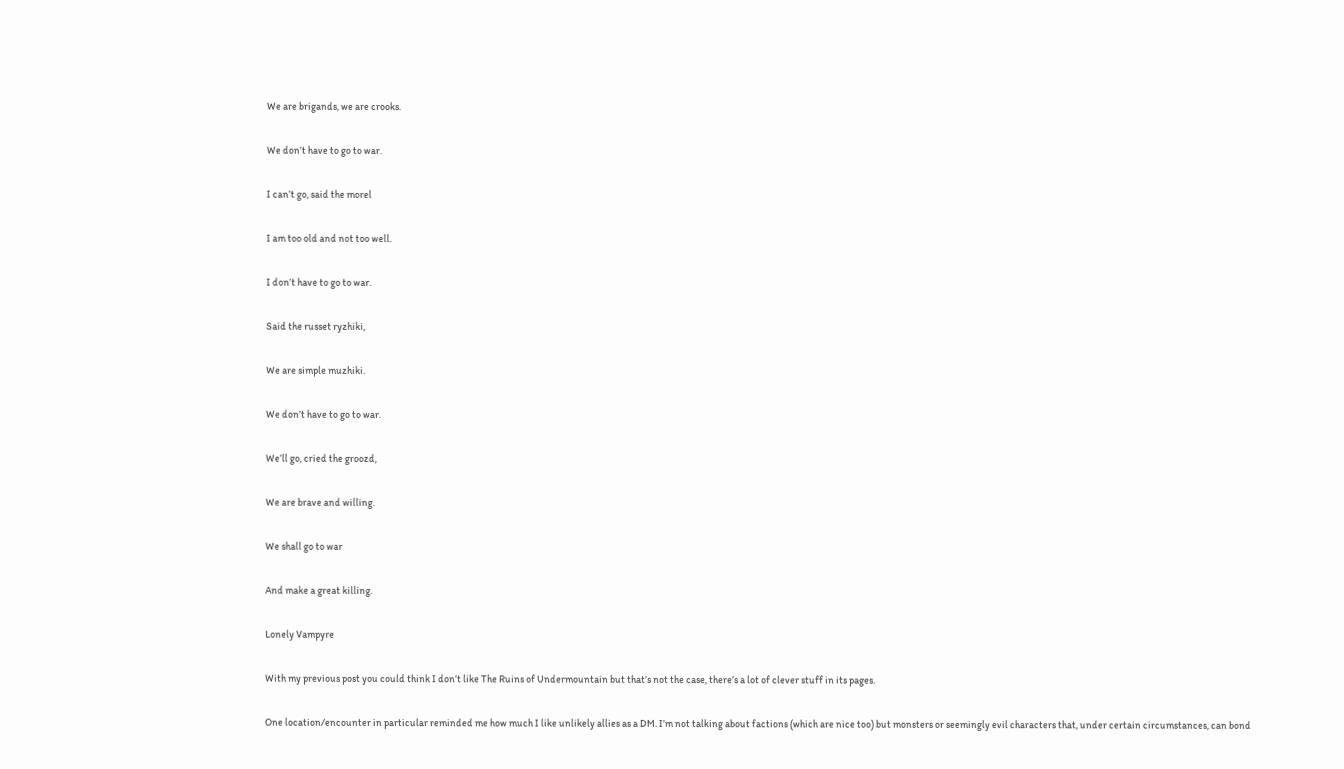We are brigands, we are crooks.

We don’t have to go to war.

I can’t go, said the morel

I am too old and not too well.

I don’t have to go to war.

Said the russet ryzhiki,

We are simple muzhiki.

We don’t have to go to war.

We’ll go, cried the groozd,

We are brave and willing.

We shall go to war

And make a great killing.

Lonely Vampyre

With my previous post you could think I don’t like The Ruins of Undermountain but that’s not the case, there’s a lot of clever stuff in its pages.

One location/encounter in particular reminded me how much I like unlikely allies as a DM. I’m not talking about factions (which are nice too) but monsters or seemingly evil characters that, under certain circumstances, can bond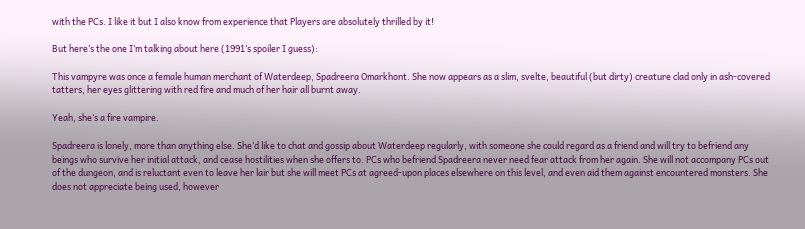with the PCs. I like it but I also know from experience that Players are absolutely thrilled by it!

But here’s the one I’m talking about here (1991’s spoiler I guess):

This vampyre was once a female human merchant of Waterdeep, Spadreera Omarkhont. She now appears as a slim, svelte, beautiful (but dirty) creature clad only in ash-covered tatters, her eyes glittering with red fire and much of her hair all burnt away.

Yeah, she’s a fire vampire.

Spadreera is lonely, more than anything else. She’d like to chat and gossip about Waterdeep regularly, with someone she could regard as a friend and will try to befriend any beings who survive her initial attack, and cease hostilities when she offers to. PCs who befriend Spadreera never need fear attack from her again. She will not accompany PCs out of the dungeon, and is reluctant even to leave her lair but she will meet PCs at agreed-upon places elsewhere on this level, and even aid them against encountered monsters. She does not appreciate being used, however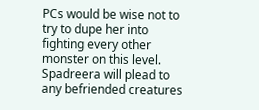PCs would be wise not to try to dupe her into fighting every other monster on this level. Spadreera will plead to any befriended creatures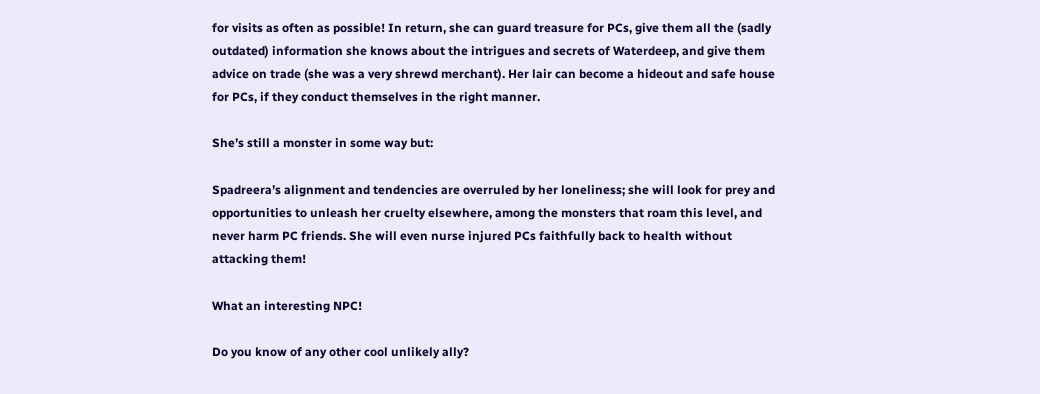for visits as often as possible! In return, she can guard treasure for PCs, give them all the (sadly outdated) information she knows about the intrigues and secrets of Waterdeep, and give them advice on trade (she was a very shrewd merchant). Her lair can become a hideout and safe house for PCs, if they conduct themselves in the right manner.

She’s still a monster in some way but:

Spadreera’s alignment and tendencies are overruled by her loneliness; she will look for prey and opportunities to unleash her cruelty elsewhere, among the monsters that roam this level, and never harm PC friends. She will even nurse injured PCs faithfully back to health without attacking them!

What an interesting NPC!

Do you know of any other cool unlikely ally?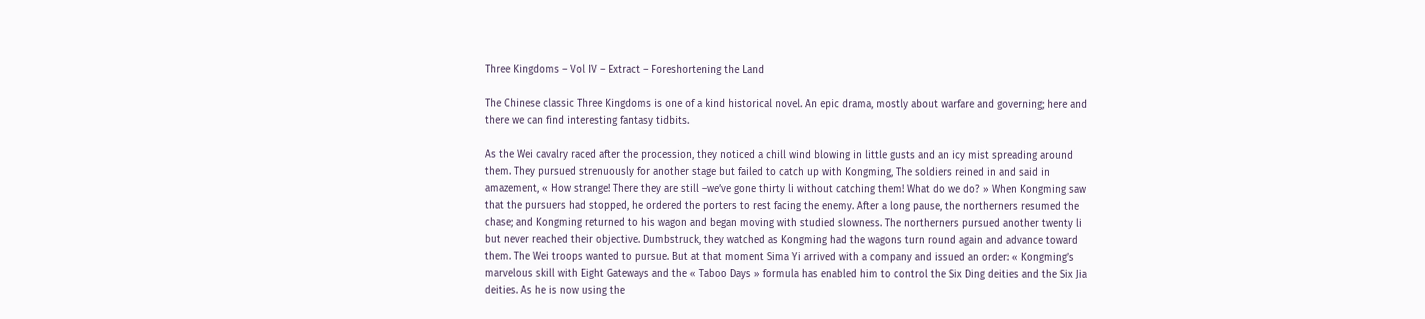Three Kingdoms – Vol IV – Extract – Foreshortening the Land

The Chinese classic Three Kingdoms is one of a kind historical novel. An epic drama, mostly about warfare and governing; here and there we can find interesting fantasy tidbits.

As the Wei cavalry raced after the procession, they noticed a chill wind blowing in little gusts and an icy mist spreading around them. They pursued strenuously for another stage but failed to catch up with Kongming, The soldiers reined in and said in amazement, « How strange! There they are still –we’ve gone thirty li without catching them! What do we do? » When Kongming saw that the pursuers had stopped, he ordered the porters to rest facing the enemy. After a long pause, the northerners resumed the chase; and Kongming returned to his wagon and began moving with studied slowness. The northerners pursued another twenty li but never reached their objective. Dumbstruck, they watched as Kongming had the wagons turn round again and advance toward them. The Wei troops wanted to pursue. But at that moment Sima Yi arrived with a company and issued an order: « Kongming’s marvelous skill with Eight Gateways and the « Taboo Days » formula has enabled him to control the Six Ding deities and the Six Jia deities. As he is now using the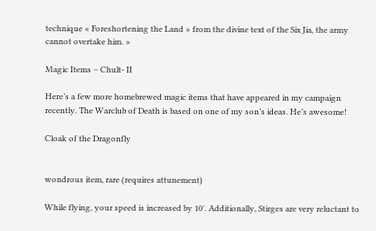technique « Foreshortening the Land » from the divine text of the Six Jia, the army cannot overtake him. »

Magic Items – Chult- II

Here’s a few more homebrewed magic items that have appeared in my campaign recently. The Warclub of Death is based on one of my son’s ideas. He’s awesome!

Cloak of the Dragonfly


wondrous item, rare (requires attunement)

While flying, your speed is increased by 10′. Additionally, Stirges are very reluctant to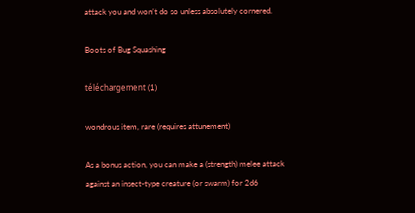attack you and won’t do so unless absolutely cornered.

Boots of Bug Squashing

téléchargement (1)

wondrous item, rare (requires attunement)

As a bonus action, you can make a (strength) melee attack against an insect-type creature (or swarm) for 2d6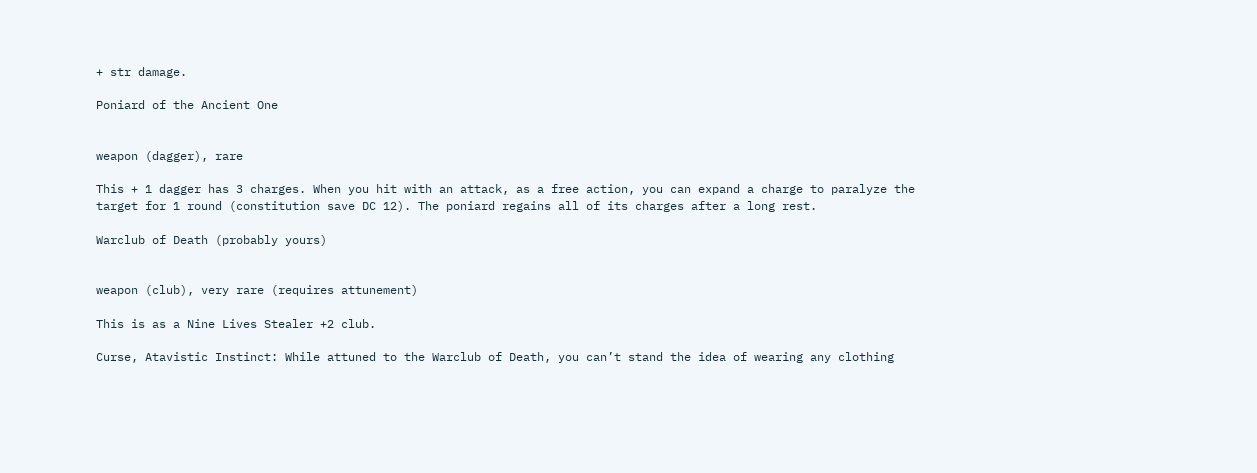+ str damage.

Poniard of the Ancient One


weapon (dagger), rare

This + 1 dagger has 3 charges. When you hit with an attack, as a free action, you can expand a charge to paralyze the target for 1 round (constitution save DC 12). The poniard regains all of its charges after a long rest.

Warclub of Death (probably yours)


weapon (club), very rare (requires attunement)

This is as a Nine Lives Stealer +2 club.

Curse, Atavistic Instinct: While attuned to the Warclub of Death, you can’t stand the idea of wearing any clothing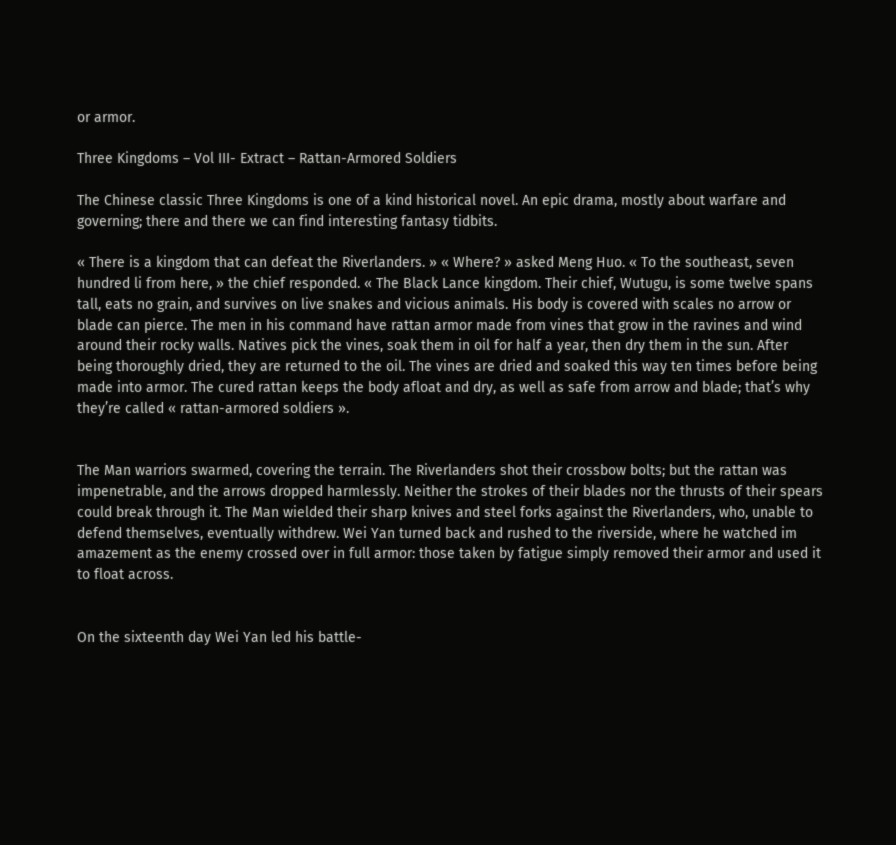or armor.

Three Kingdoms – Vol III- Extract – Rattan-Armored Soldiers

The Chinese classic Three Kingdoms is one of a kind historical novel. An epic drama, mostly about warfare and governing; there and there we can find interesting fantasy tidbits.

« There is a kingdom that can defeat the Riverlanders. » « Where? » asked Meng Huo. « To the southeast, seven hundred li from here, » the chief responded. « The Black Lance kingdom. Their chief, Wutugu, is some twelve spans tall, eats no grain, and survives on live snakes and vicious animals. His body is covered with scales no arrow or blade can pierce. The men in his command have rattan armor made from vines that grow in the ravines and wind around their rocky walls. Natives pick the vines, soak them in oil for half a year, then dry them in the sun. After being thoroughly dried, they are returned to the oil. The vines are dried and soaked this way ten times before being made into armor. The cured rattan keeps the body afloat and dry, as well as safe from arrow and blade; that’s why they’re called « rattan-armored soldiers ».


The Man warriors swarmed, covering the terrain. The Riverlanders shot their crossbow bolts; but the rattan was impenetrable, and the arrows dropped harmlessly. Neither the strokes of their blades nor the thrusts of their spears could break through it. The Man wielded their sharp knives and steel forks against the Riverlanders, who, unable to defend themselves, eventually withdrew. Wei Yan turned back and rushed to the riverside, where he watched im amazement as the enemy crossed over in full armor: those taken by fatigue simply removed their armor and used it to float across.


On the sixteenth day Wei Yan led his battle-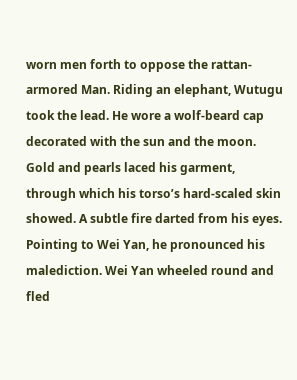worn men forth to oppose the rattan-armored Man. Riding an elephant, Wutugu took the lead. He wore a wolf-beard cap decorated with the sun and the moon. Gold and pearls laced his garment, through which his torso’s hard-scaled skin showed. A subtle fire darted from his eyes. Pointing to Wei Yan, he pronounced his malediction. Wei Yan wheeled round and fled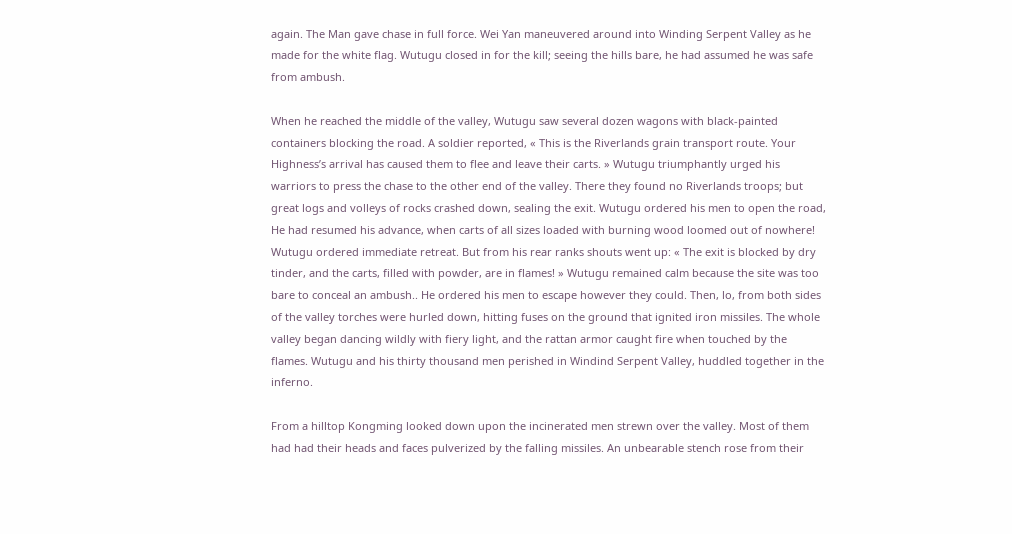again. The Man gave chase in full force. Wei Yan maneuvered around into Winding Serpent Valley as he made for the white flag. Wutugu closed in for the kill; seeing the hills bare, he had assumed he was safe from ambush.

When he reached the middle of the valley, Wutugu saw several dozen wagons with black-painted containers blocking the road. A soldier reported, « This is the Riverlands grain transport route. Your Highness’s arrival has caused them to flee and leave their carts. » Wutugu triumphantly urged his warriors to press the chase to the other end of the valley. There they found no Riverlands troops; but great logs and volleys of rocks crashed down, sealing the exit. Wutugu ordered his men to open the road, He had resumed his advance, when carts of all sizes loaded with burning wood loomed out of nowhere! Wutugu ordered immediate retreat. But from his rear ranks shouts went up: « The exit is blocked by dry tinder, and the carts, filled with powder, are in flames! » Wutugu remained calm because the site was too bare to conceal an ambush.. He ordered his men to escape however they could. Then, lo, from both sides of the valley torches were hurled down, hitting fuses on the ground that ignited iron missiles. The whole valley began dancing wildly with fiery light, and the rattan armor caught fire when touched by the flames. Wutugu and his thirty thousand men perished in Windind Serpent Valley, huddled together in the inferno.

From a hilltop Kongming looked down upon the incinerated men strewn over the valley. Most of them had had their heads and faces pulverized by the falling missiles. An unbearable stench rose from their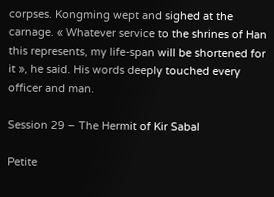corpses. Kongming wept and sighed at the carnage. « Whatever service to the shrines of Han this represents, my life-span will be shortened for it », he said. His words deeply touched every officer and man.

Session 29 – The Hermit of Kir Sabal

Petite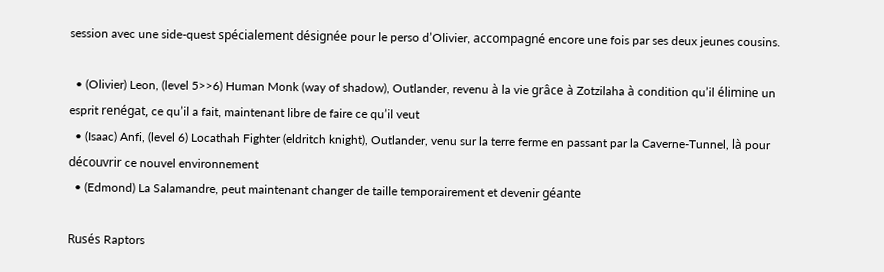session avec une side-quest spécialement désignée pour le perso d’Olivier, accompagné encore une fois par ses deux jeunes cousins.

  • (Olivier) Leon, (level 5>>6) Human Monk (way of shadow), Outlander, revenu à la vie grâce à Zotzilaha à condition qu’il élimine un esprit renégat, ce qu’il a fait, maintenant libre de faire ce qu’il veut
  • (Isaac) Anfi, (level 6) Locathah Fighter (eldritch knight), Outlander, venu sur la terre ferme en passant par la Caverne-Tunnel, là pour découvrir ce nouvel environnement
  • (Edmond) La Salamandre, peut maintenant changer de taille temporairement et devenir géante

Rusés Raptors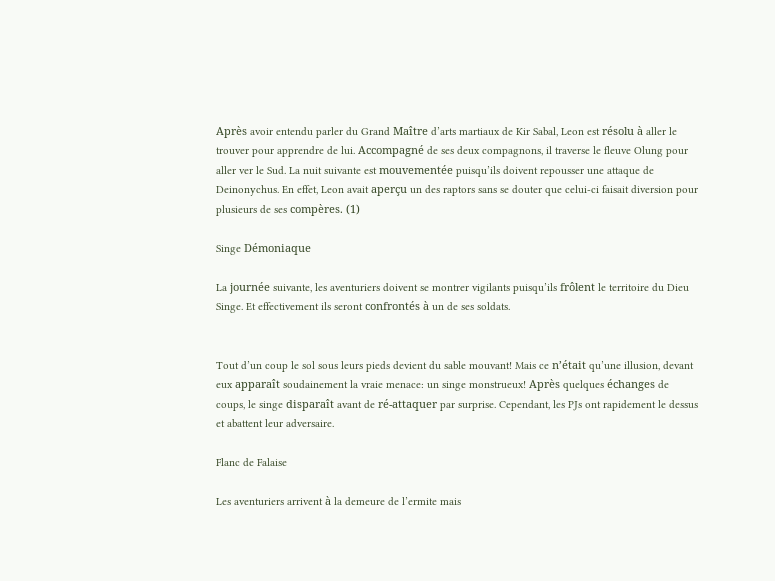Après avoir entendu parler du Grand Maître d’arts martiaux de Kir Sabal, Leon est résolu à aller le trouver pour apprendre de lui. Accompagné de ses deux compagnons, il traverse le fleuve Olung pour aller ver le Sud. La nuit suivante est mouvementée puisqu’ils doivent repousser une attaque de Deinonychus. En effet, Leon avait aperçu un des raptors sans se douter que celui-ci faisait diversion pour plusieurs de ses compères. (1)

Singe Démoniaque

La journée suivante, les aventuriers doivent se montrer vigilants puisqu’ils frôlent le territoire du Dieu Singe. Et effectivement ils seront confrontés à un de ses soldats.


Tout d’un coup le sol sous leurs pieds devient du sable mouvant! Mais ce n’était qu’une illusion, devant eux apparaît soudainement la vraie menace: un singe monstrueux! Après quelques échanges de coups, le singe disparaît avant de ré-attaquer par surprise. Cependant, les PJs ont rapidement le dessus et abattent leur adversaire.

Flanc de Falaise

Les aventuriers arrivent à la demeure de l’ermite mais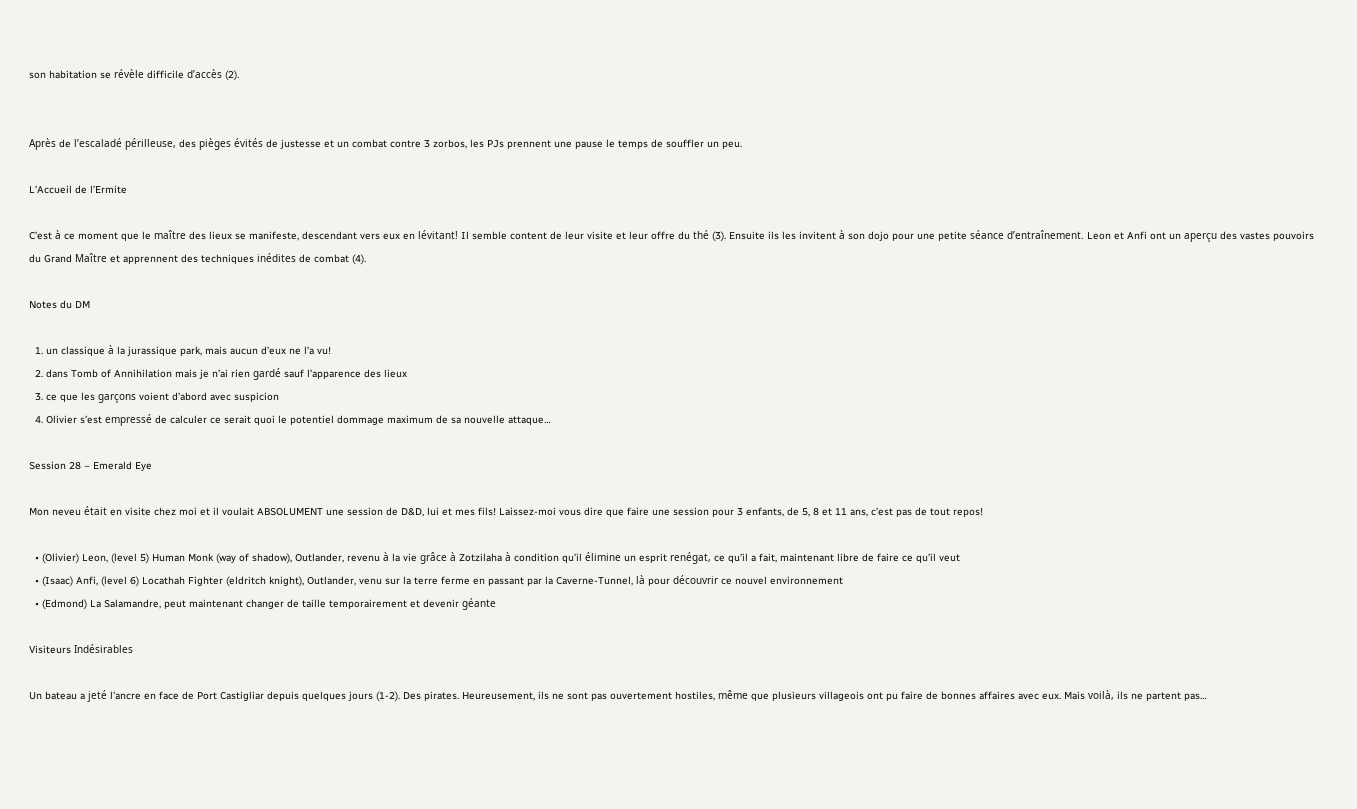son habitation se révèle difficile d’accès (2).


Après de l’escaladé périlleuse, des pièges évités de justesse et un combat contre 3 zorbos, les PJs prennent une pause le temps de souffler un peu.

L’Accueil de l’Ermite

C’est à ce moment que le maître des lieux se manifeste, descendant vers eux en lévitant! Il semble content de leur visite et leur offre du thé (3). Ensuite ils les invitent à son dojo pour une petite séance d’entraînement. Leon et Anfi ont un aperçu des vastes pouvoirs du Grand Maître et apprennent des techniques inédites de combat (4).

Notes du DM

  1. un classique à la jurassique park, mais aucun d’eux ne l’a vu!
  2. dans Tomb of Annihilation mais je n’ai rien gardé sauf l’apparence des lieux
  3. ce que les garçons voient d’abord avec suspicion
  4. Olivier s’est empressé de calculer ce serait quoi le potentiel dommage maximum de sa nouvelle attaque…

Session 28 – Emerald Eye

Mon neveu était en visite chez moi et il voulait ABSOLUMENT une session de D&D, lui et mes fils! Laissez-moi vous dire que faire une session pour 3 enfants, de 5, 8 et 11 ans, c’est pas de tout repos!

  • (Olivier) Leon, (level 5) Human Monk (way of shadow), Outlander, revenu à la vie grâce à Zotzilaha à condition qu’il élimine un esprit renégat, ce qu’il a fait, maintenant libre de faire ce qu’il veut
  • (Isaac) Anfi, (level 6) Locathah Fighter (eldritch knight), Outlander, venu sur la terre ferme en passant par la Caverne-Tunnel, là pour découvrir ce nouvel environnement
  • (Edmond) La Salamandre, peut maintenant changer de taille temporairement et devenir géante

Visiteurs Indésirables

Un bateau a jeté l’ancre en face de Port Castigliar depuis quelques jours (1-2). Des pirates. Heureusement, ils ne sont pas ouvertement hostiles, même que plusieurs villageois ont pu faire de bonnes affaires avec eux. Mais voilà, ils ne partent pas…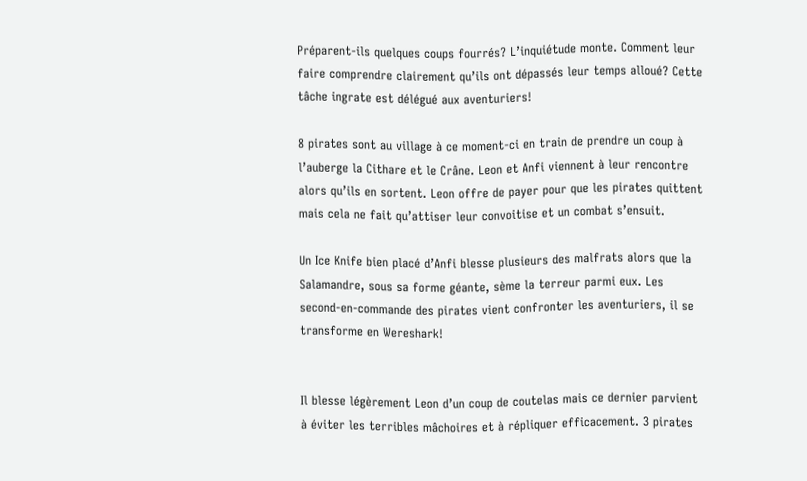Préparent-ils quelques coups fourrés? L’inquiétude monte. Comment leur faire comprendre clairement qu’ils ont dépassés leur temps alloué? Cette tâche ingrate est délégué aux aventuriers!

8 pirates sont au village à ce moment-ci en train de prendre un coup à l’auberge la Cithare et le Crâne. Leon et Anfi viennent à leur rencontre alors qu’ils en sortent. Leon offre de payer pour que les pirates quittent mais cela ne fait qu’attiser leur convoitise et un combat s’ensuit.

Un Ice Knife bien placé d’Anfi blesse plusieurs des malfrats alors que la Salamandre, sous sa forme géante, sème la terreur parmi eux. Les second-en-commande des pirates vient confronter les aventuriers, il se transforme en Wereshark!


Il blesse légèrement Leon d’un coup de coutelas mais ce dernier parvient à éviter les terribles mâchoires et à répliquer efficacement. 3 pirates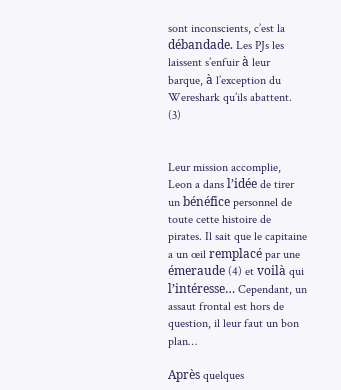sont inconscients, c’est la débandade. Les PJs les laissent s’enfuir à leur barque, à l’exception du Wereshark qu’ils abattent. (3)


Leur mission accomplie, Leon a dans l’idée de tirer un bénéfice personnel de toute cette histoire de pirates. Il sait que le capitaine a un œil remplacé par une émeraude (4) et voilà qui l’intéresse… Cependant, un assaut frontal est hors de question, il leur faut un bon plan…

Après quelques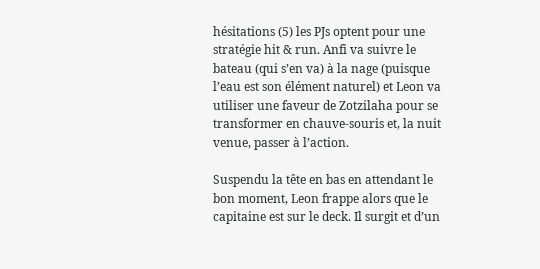hésitations (5) les PJs optent pour une stratégie hit & run. Anfi va suivre le bateau (qui s’en va) à la nage (puisque l’eau est son élément naturel) et Leon va utiliser une faveur de Zotzilaha pour se transformer en chauve-souris et, la nuit venue, passer à l’action.

Suspendu la tête en bas en attendant le bon moment, Leon frappe alors que le capitaine est sur le deck. Il surgit et d’un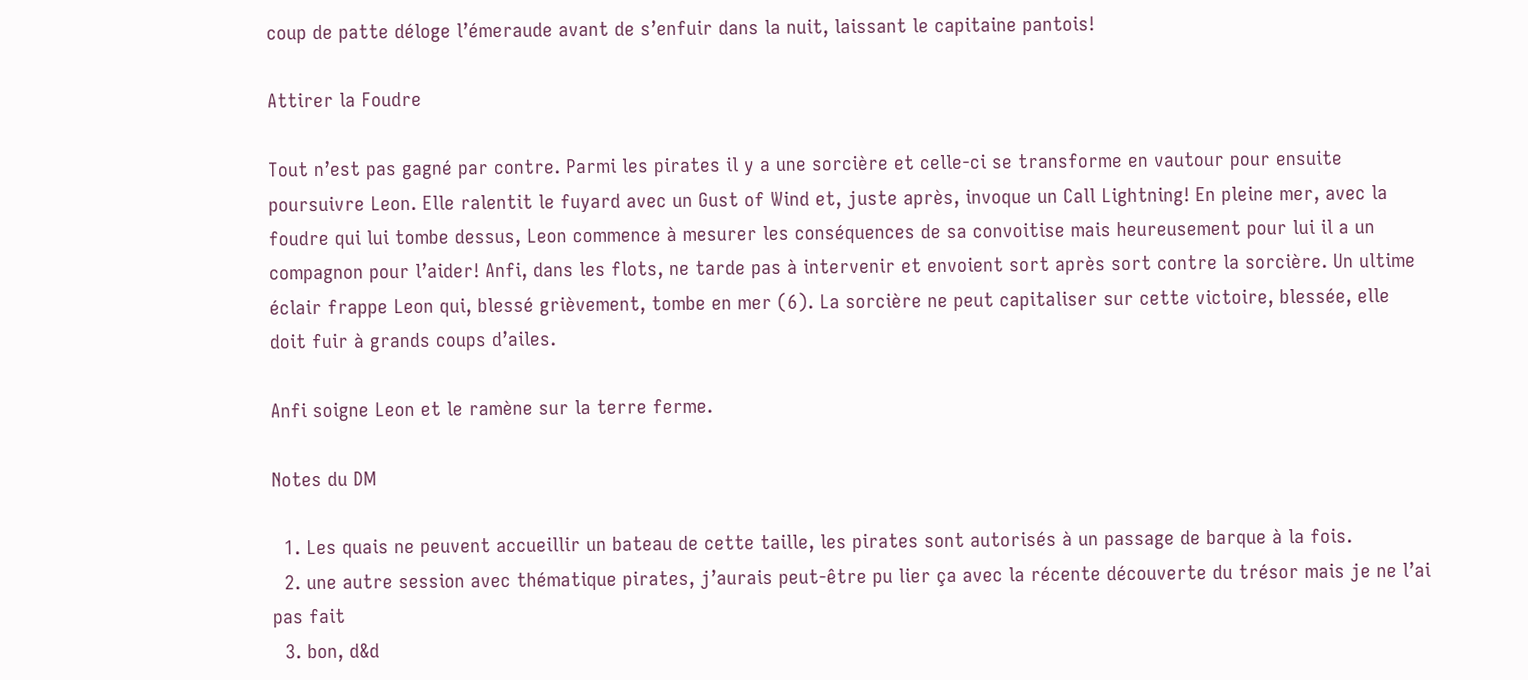coup de patte déloge l’émeraude avant de s’enfuir dans la nuit, laissant le capitaine pantois!

Attirer la Foudre

Tout n’est pas gagné par contre. Parmi les pirates il y a une sorcière et celle-ci se transforme en vautour pour ensuite poursuivre Leon. Elle ralentit le fuyard avec un Gust of Wind et, juste après, invoque un Call Lightning! En pleine mer, avec la foudre qui lui tombe dessus, Leon commence à mesurer les conséquences de sa convoitise mais heureusement pour lui il a un compagnon pour l’aider! Anfi, dans les flots, ne tarde pas à intervenir et envoient sort après sort contre la sorcière. Un ultime éclair frappe Leon qui, blessé grièvement, tombe en mer (6). La sorcière ne peut capitaliser sur cette victoire, blessée, elle doit fuir à grands coups d’ailes.

Anfi soigne Leon et le ramène sur la terre ferme.

Notes du DM

  1. Les quais ne peuvent accueillir un bateau de cette taille, les pirates sont autorisés à un passage de barque à la fois.
  2. une autre session avec thématique pirates, j’aurais peut-être pu lier ça avec la récente découverte du trésor mais je ne l’ai pas fait
  3. bon, d&d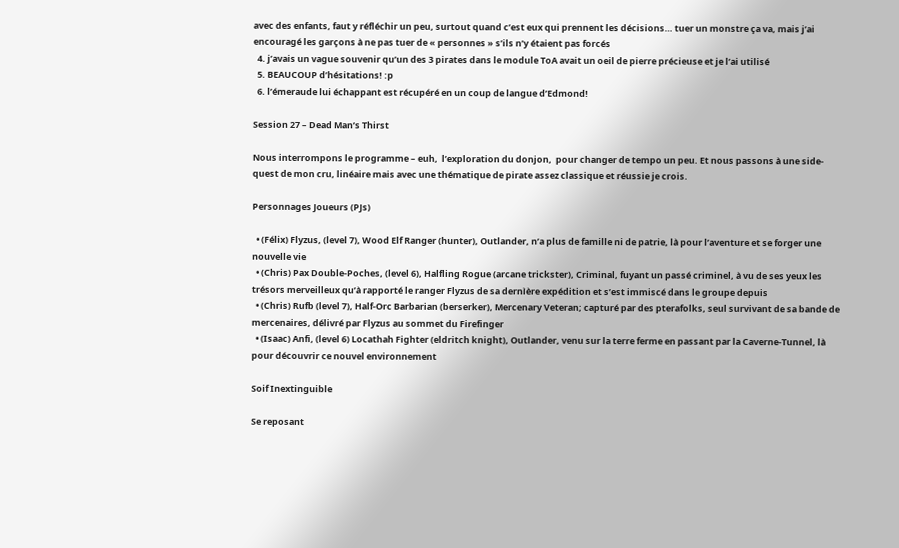avec des enfants, faut y réfléchir un peu, surtout quand c’est eux qui prennent les décisions… tuer un monstre ça va, mais j’ai encouragé les garçons à ne pas tuer de « personnes » s’ils n’y étaient pas forcés
  4. j’avais un vague souvenir qu’un des 3 pirates dans le module ToA avait un oeil de pierre précieuse et je l’ai utilisé
  5. BEAUCOUP d’hésitations! :p
  6. l’émeraude lui échappant est récupéré en un coup de langue d’Edmond!

Session 27 – Dead Man’s Thirst

Nous interrompons le programme – euh,  l’exploration du donjon,  pour changer de tempo un peu. Et nous passons à une side-quest de mon cru, linéaire mais avec une thématique de pirate assez classique et réussie je crois.

Personnages Joueurs (PJs)

  • (Félix) Flyzus, (level 7), Wood Elf Ranger (hunter), Outlander, n’a plus de famille ni de patrie, là pour l’aventure et se forger une nouvelle vie
  • (Chris) Pax Double-Poches, (level 6), Halfling Rogue (arcane trickster), Criminal, fuyant un passé criminel, à vu de ses yeux les trésors merveilleux qu’à rapporté le ranger Flyzus de sa dernìère expédition et s’est immiscé dans le groupe depuis
  • (Chris) Rufb (level 7), Half-Orc Barbarian (berserker), Mercenary Veteran; capturé par des pterafolks, seul survivant de sa bande de mercenaires, délivré par Flyzus au sommet du Firefinger
  • (Isaac) Anfi, (level 6) Locathah Fighter (eldritch knight), Outlander, venu sur la terre ferme en passant par la Caverne-Tunnel, là pour découvrir ce nouvel environnement

Soif Inextinguible

Se reposant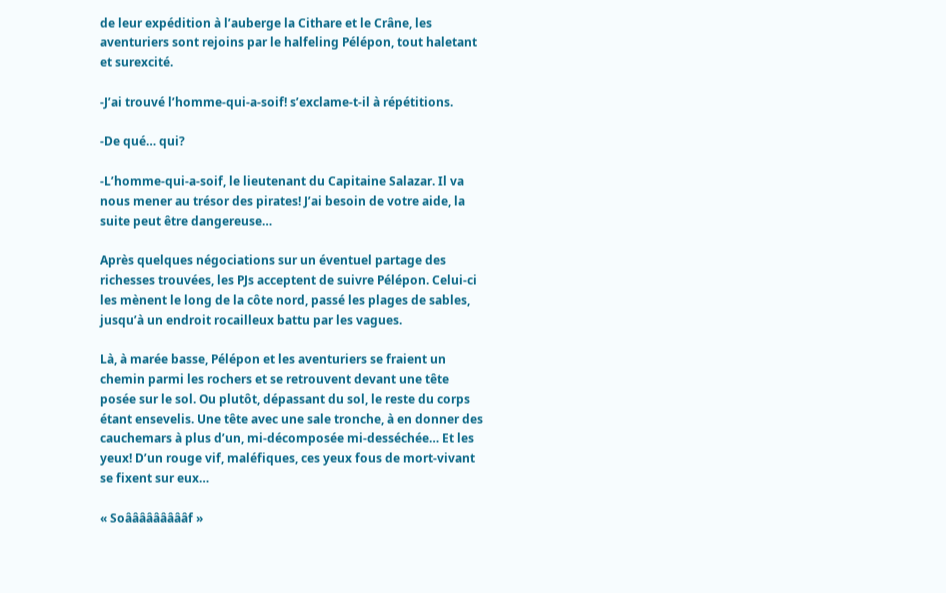de leur expédition à l’auberge la Cithare et le Crâne, les aventuriers sont rejoins par le halfeling Pélépon, tout haletant et surexcité.

-J’ai trouvé l’homme-qui-a-soif! s’exclame-t-il à répétitions.

-De qué… qui?

-L’homme-qui-a-soif, le lieutenant du Capitaine Salazar. Il va nous mener au trésor des pirates! J’ai besoin de votre aide, la suite peut être dangereuse…

Après quelques négociations sur un éventuel partage des richesses trouvées, les PJs acceptent de suivre Pélépon. Celui-ci les mènent le long de la côte nord, passé les plages de sables, jusqu’à un endroit rocailleux battu par les vagues.

Là, à marée basse, Pélépon et les aventuriers se fraient un chemin parmi les rochers et se retrouvent devant une tête posée sur le sol. Ou plutôt, dépassant du sol, le reste du corps étant ensevelis. Une tête avec une sale tronche, à en donner des cauchemars à plus d’un, mi-décomposée mi-desséchée… Et les yeux! D’un rouge vif, maléfiques, ces yeux fous de mort-vivant se fixent sur eux…

« Soâââââââââf »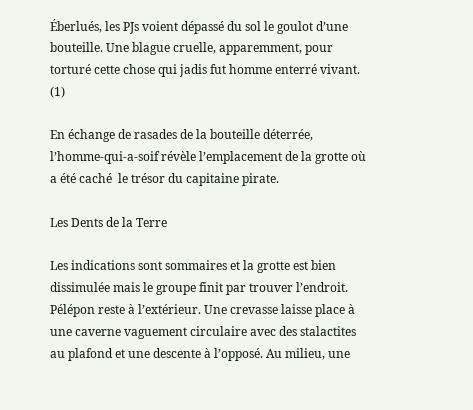Éberlués, les PJs voient dépassé du sol le goulot d’une bouteille. Une blague cruelle, apparemment, pour torturé cette chose qui jadis fut homme enterré vivant. (1)

En échange de rasades de la bouteille déterrée, l’homme-qui-a-soif révèle l’emplacement de la grotte où a été caché  le trésor du capitaine pirate.

Les Dents de la Terre

Les indications sont sommaires et la grotte est bien dissimulée mais le groupe finit par trouver l’endroit. Pélépon reste à l’extérieur. Une crevasse laisse place à une caverne vaguement circulaire avec des stalactites au plafond et une descente à l’opposé. Au milieu, une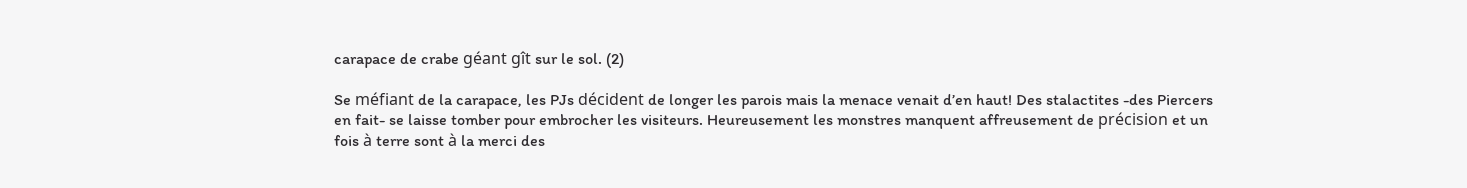carapace de crabe géant gît sur le sol. (2)

Se méfiant de la carapace, les PJs décident de longer les parois mais la menace venait d’en haut! Des stalactites -des Piercers en fait- se laisse tomber pour embrocher les visiteurs. Heureusement les monstres manquent affreusement de précision et un fois à terre sont à la merci des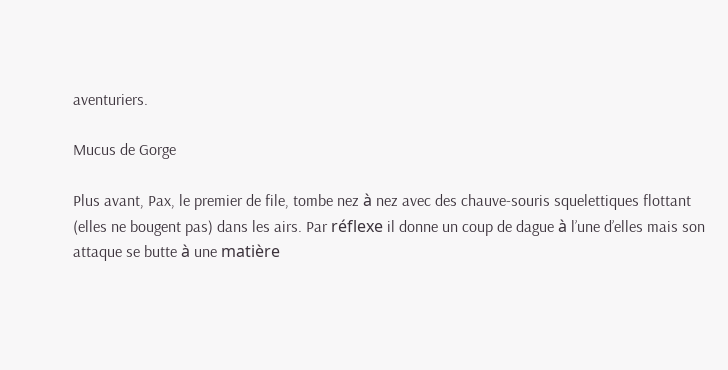aventuriers.

Mucus de Gorge

Plus avant, Pax, le premier de file, tombe nez à nez avec des chauve-souris squelettiques flottant (elles ne bougent pas) dans les airs. Par réflexe il donne un coup de dague à l’une d’elles mais son attaque se butte à une matière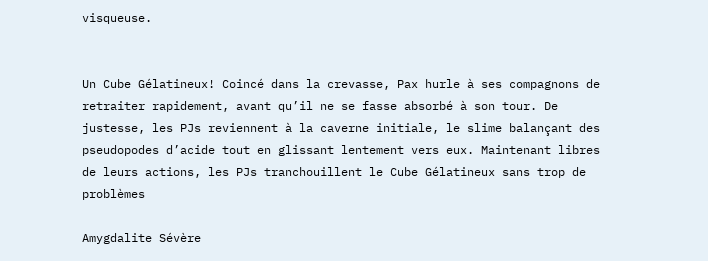visqueuse.


Un Cube Gélatineux! Coincé dans la crevasse, Pax hurle à ses compagnons de retraiter rapidement, avant qu’il ne se fasse absorbé à son tour. De justesse, les PJs reviennent à la caverne initiale, le slime balançant des pseudopodes d’acide tout en glissant lentement vers eux. Maintenant libres de leurs actions, les PJs tranchouillent le Cube Gélatineux sans trop de problèmes

Amygdalite Sévère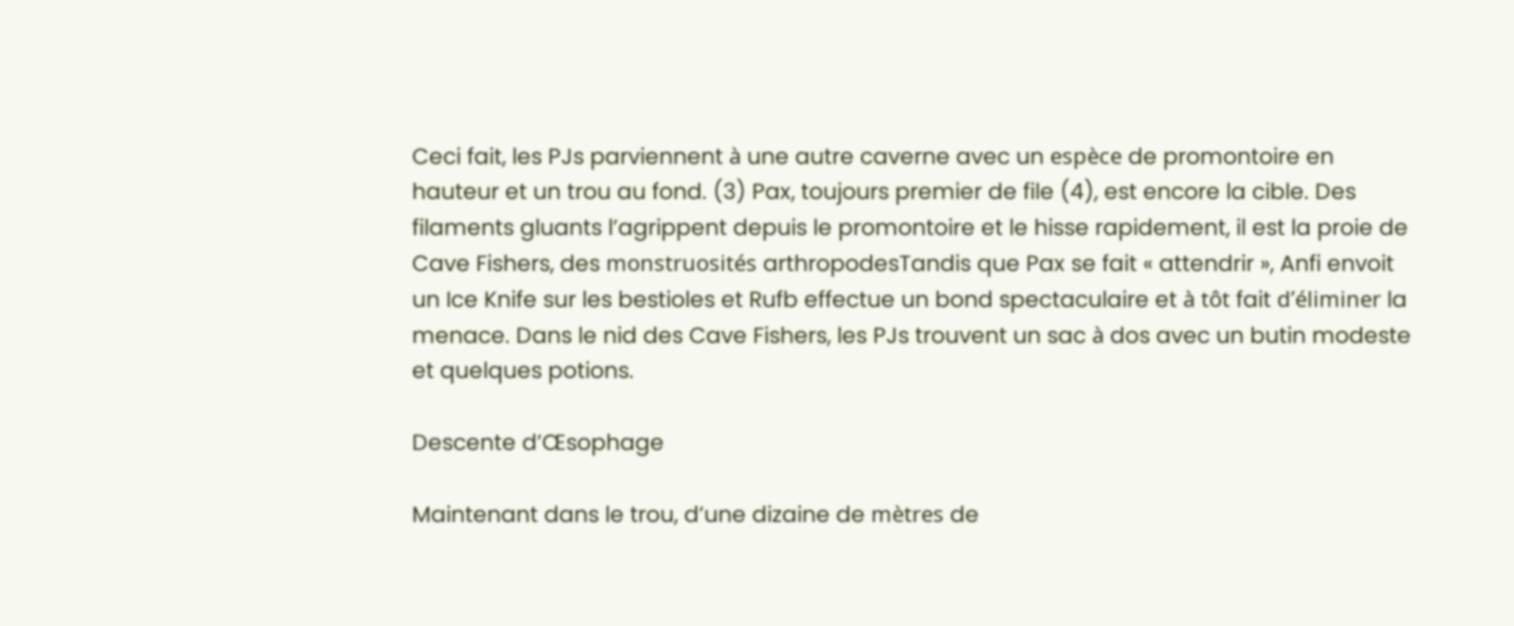Ceci fait, les PJs parviennent à une autre caverne avec un espèce de promontoire en hauteur et un trou au fond. (3) Pax, toujours premier de file (4), est encore la cible. Des filaments gluants l’agrippent depuis le promontoire et le hisse rapidement, il est la proie de Cave Fishers, des monstruosités arthropodesTandis que Pax se fait « attendrir », Anfi envoit un Ice Knife sur les bestioles et Rufb effectue un bond spectaculaire et à tôt fait d’éliminer la menace. Dans le nid des Cave Fishers, les PJs trouvent un sac à dos avec un butin modeste et quelques potions.

Descente d’Œsophage

Maintenant dans le trou, d’une dizaine de mètres de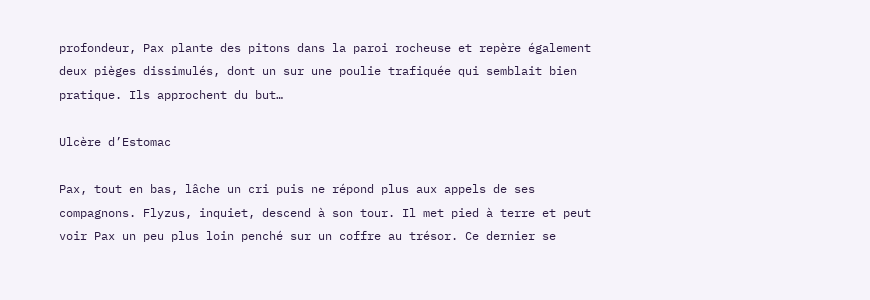profondeur, Pax plante des pitons dans la paroi rocheuse et repère également deux pièges dissimulés, dont un sur une poulie trafiquée qui semblait bien pratique. Ils approchent du but…

Ulcère d’Estomac

Pax, tout en bas, lâche un cri puis ne répond plus aux appels de ses compagnons. Flyzus, inquiet, descend à son tour. Il met pied à terre et peut voir Pax un peu plus loin penché sur un coffre au trésor. Ce dernier se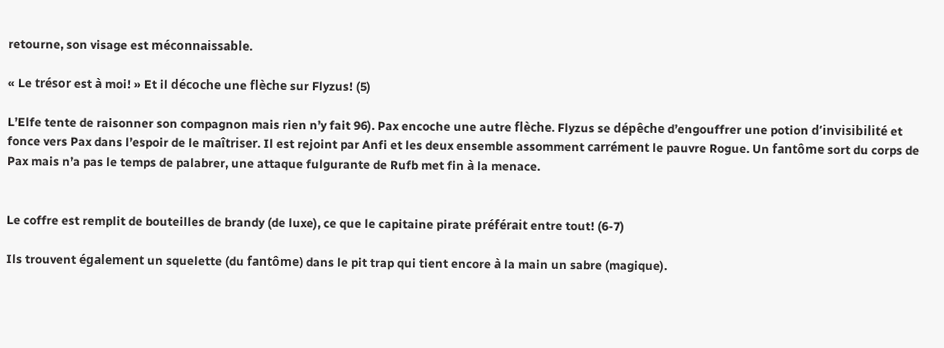retourne, son visage est méconnaissable.

« Le trésor est à moi! » Et il décoche une flèche sur Flyzus! (5)

L’Elfe tente de raisonner son compagnon mais rien n’y fait 96). Pax encoche une autre flèche. Flyzus se dépêche d’engouffrer une potion d’invisibilité et fonce vers Pax dans l’espoir de le maîtriser. Il est rejoint par Anfi et les deux ensemble assomment carrément le pauvre Rogue. Un fantôme sort du corps de Pax mais n’a pas le temps de palabrer, une attaque fulgurante de Rufb met fin à la menace.


Le coffre est remplit de bouteilles de brandy (de luxe), ce que le capitaine pirate préférait entre tout! (6-7)

Ils trouvent également un squelette (du fantôme) dans le pit trap qui tient encore à la main un sabre (magique).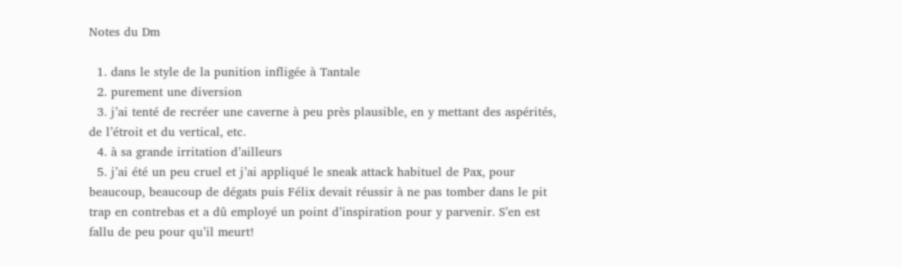Notes du Dm

  1. dans le style de la punition infligée à Tantale
  2. purement une diversion
  3. j’ai tenté de recréer une caverne à peu près plausible, en y mettant des aspérités, de l’étroit et du vertical, etc.
  4. à sa grande irritation d’ailleurs
  5. j’ai été un peu cruel et j’ai appliqué le sneak attack habituel de Pax, pour beaucoup, beaucoup de dégats puis Félix devait réussir à ne pas tomber dans le pit trap en contrebas et a dû employé un point d’inspiration pour y parvenir. S’en est fallu de peu pour qu’il meurt!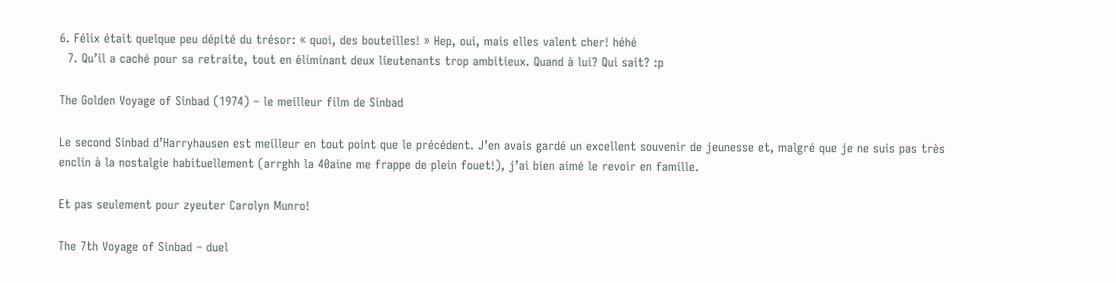6. Félix était quelque peu dépité du trésor: « quoi, des bouteilles! » Hep, oui, mais elles valent cher! héhé
  7. Qu’il a caché pour sa retraite, tout en éliminant deux lieutenants trop ambitieux. Quand à lui? Qui sait? :p

The Golden Voyage of Sinbad (1974) – le meilleur film de Sinbad

Le second Sinbad d’Harryhausen est meilleur en tout point que le précédent. J’en avais gardé un excellent souvenir de jeunesse et, malgré que je ne suis pas très enclin à la nostalgie habituellement (arrghh la 40aine me frappe de plein fouet!), j’ai bien aimé le revoir en famille.

Et pas seulement pour zyeuter Carolyn Munro!

The 7th Voyage of Sinbad – duel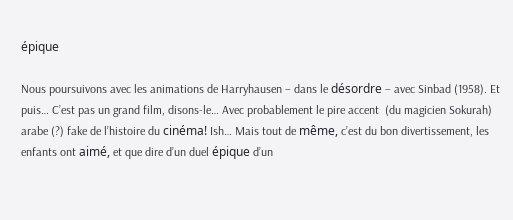épique

Nous poursuivons avec les animations de Harryhausen – dans le désordre – avec Sinbad (1958). Et puis… C’est pas un grand film, disons-le… Avec probablement le pire accent  (du magicien Sokurah) arabe (?) fake de l’histoire du cinéma! Ish… Mais tout de même, c’est du bon divertissement, les enfants ont aimé, et que dire d’un duel épique d’un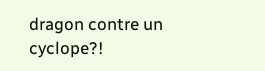dragon contre un cyclope?!